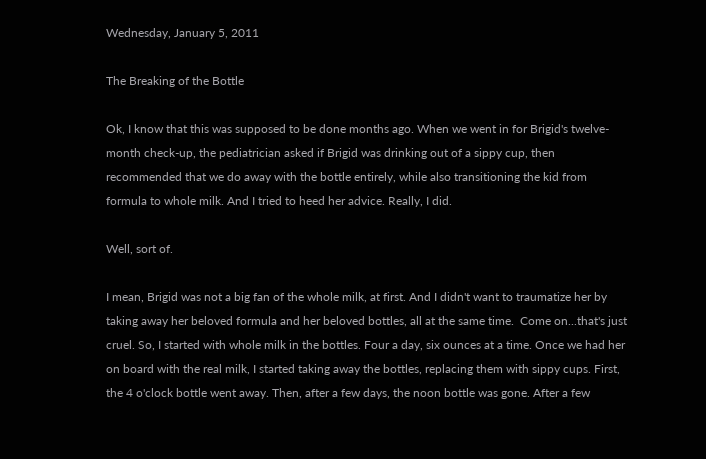Wednesday, January 5, 2011

The Breaking of the Bottle

Ok, I know that this was supposed to be done months ago. When we went in for Brigid's twelve-month check-up, the pediatrician asked if Brigid was drinking out of a sippy cup, then recommended that we do away with the bottle entirely, while also transitioning the kid from formula to whole milk. And I tried to heed her advice. Really, I did.

Well, sort of.

I mean, Brigid was not a big fan of the whole milk, at first. And I didn't want to traumatize her by taking away her beloved formula and her beloved bottles, all at the same time.  Come on...that's just cruel. So, I started with whole milk in the bottles. Four a day, six ounces at a time. Once we had her on board with the real milk, I started taking away the bottles, replacing them with sippy cups. First, the 4 o'clock bottle went away. Then, after a few days, the noon bottle was gone. After a few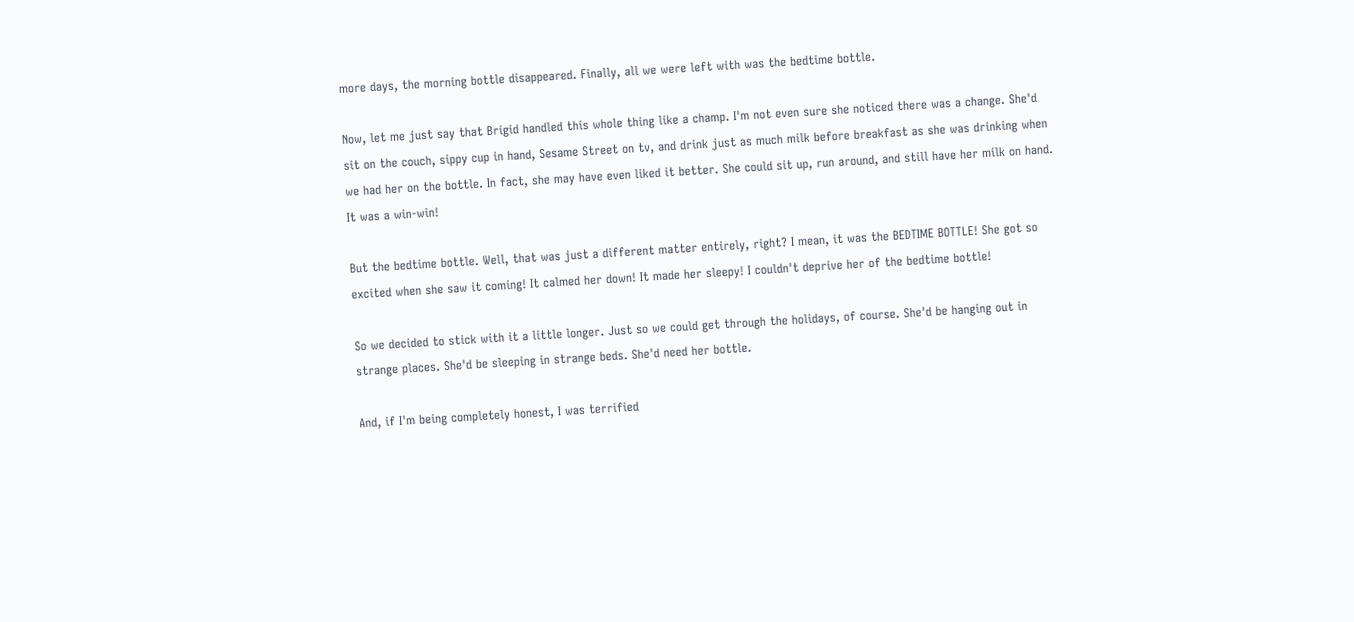more days, the morning bottle disappeared. Finally, all we were left with was the bedtime bottle.

Now, let me just say that Brigid handled this whole thing like a champ. I'm not even sure she noticed there was a change. She'd sit on the couch, sippy cup in hand, Sesame Street on tv, and drink just as much milk before breakfast as she was drinking when we had her on the bottle. In fact, she may have even liked it better. She could sit up, run around, and still have her milk on hand. It was a win-win!

But the bedtime bottle. Well, that was just a different matter entirely, right? I mean, it was the BEDTIME BOTTLE! She got so excited when she saw it coming! It calmed her down! It made her sleepy! I couldn't deprive her of the bedtime bottle!

So we decided to stick with it a little longer. Just so we could get through the holidays, of course. She'd be hanging out in strange places. She'd be sleeping in strange beds. She'd need her bottle.

And, if I'm being completely honest, I was terrified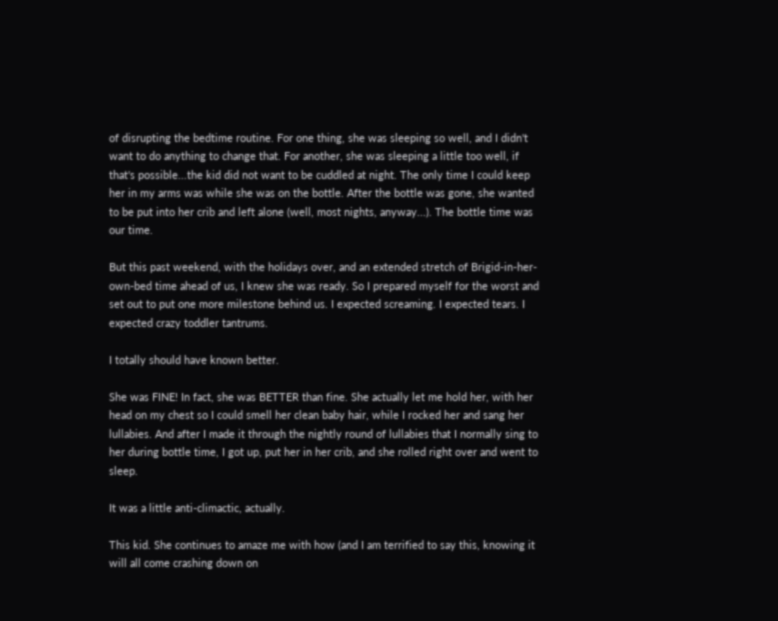of disrupting the bedtime routine. For one thing, she was sleeping so well, and I didn't want to do anything to change that. For another, she was sleeping a little too well, if that's possible...the kid did not want to be cuddled at night. The only time I could keep her in my arms was while she was on the bottle. After the bottle was gone, she wanted to be put into her crib and left alone (well, most nights, anyway...). The bottle time was our time.

But this past weekend, with the holidays over, and an extended stretch of Brigid-in-her-own-bed time ahead of us, I knew she was ready. So I prepared myself for the worst and set out to put one more milestone behind us. I expected screaming. I expected tears. I expected crazy toddler tantrums.

I totally should have known better.

She was FINE! In fact, she was BETTER than fine. She actually let me hold her, with her head on my chest so I could smell her clean baby hair, while I rocked her and sang her lullabies. And after I made it through the nightly round of lullabies that I normally sing to her during bottle time, I got up, put her in her crib, and she rolled right over and went to sleep.

It was a little anti-climactic, actually.

This kid. She continues to amaze me with how (and I am terrified to say this, knowing it will all come crashing down on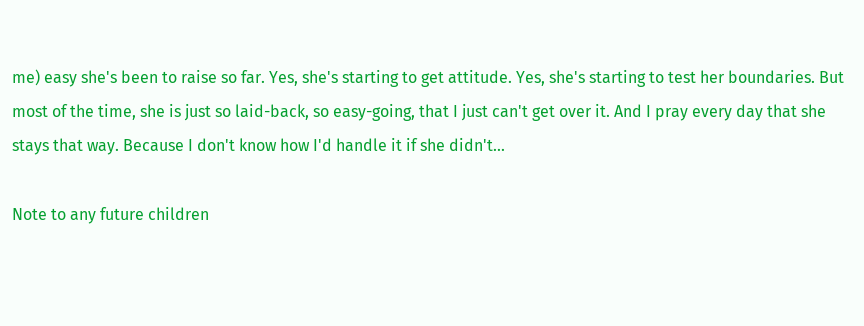me) easy she's been to raise so far. Yes, she's starting to get attitude. Yes, she's starting to test her boundaries. But most of the time, she is just so laid-back, so easy-going, that I just can't get over it. And I pray every day that she stays that way. Because I don't know how I'd handle it if she didn't...

Note to any future children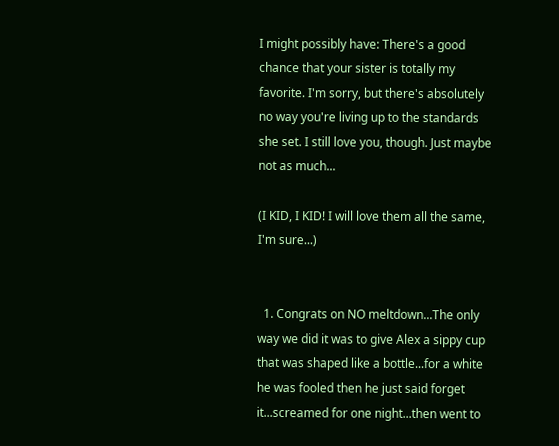I might possibly have: There's a good chance that your sister is totally my favorite. I'm sorry, but there's absolutely no way you're living up to the standards she set. I still love you, though. Just maybe not as much...

(I KID, I KID! I will love them all the same, I'm sure...)


  1. Congrats on NO meltdown...The only way we did it was to give Alex a sippy cup that was shaped like a bottle...for a white he was fooled then he just said forget it...screamed for one night...then went to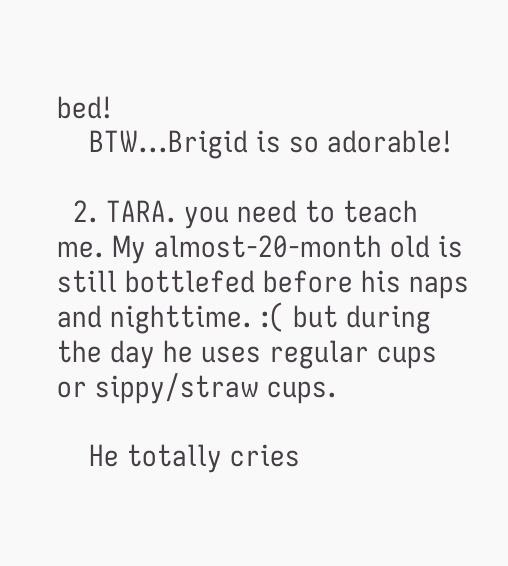bed!
    BTW...Brigid is so adorable!

  2. TARA. you need to teach me. My almost-20-month old is still bottlefed before his naps and nighttime. :( but during the day he uses regular cups or sippy/straw cups.

    He totally cries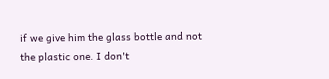if we give him the glass bottle and not the plastic one. I don't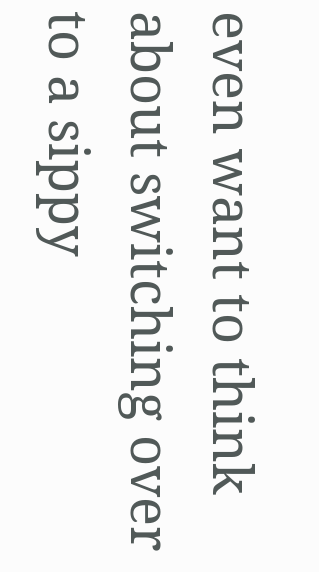even want to think about switching over to a sippy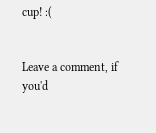cup! :(


Leave a comment, if you'd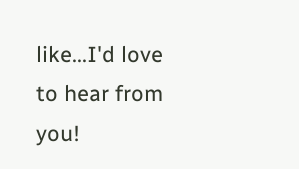like...I'd love to hear from you!